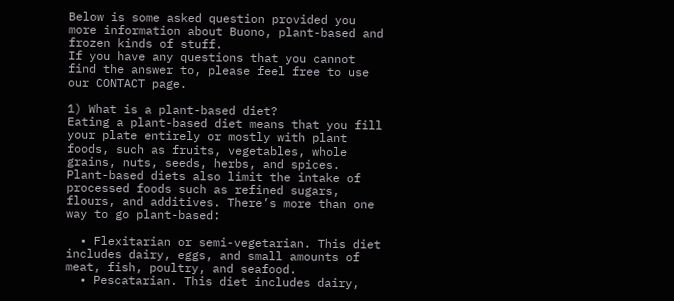Below is some asked question provided you more information about Buono, plant-based and frozen kinds of stuff.
If you have any questions that you cannot find the answer to, please feel free to use our CONTACT page.

1) What is a plant-based diet?
Eating a plant-based diet means that you fill your plate entirely or mostly with plant foods, such as fruits, vegetables, whole grains, nuts, seeds, herbs, and spices. Plant-based diets also limit the intake of processed foods such as refined sugars, flours, and additives. There’s more than one way to go plant-based:

  • Flexitarian or semi-vegetarian. This diet includes dairy, eggs, and small amounts of meat, fish, poultry, and seafood.
  • Pescatarian. This diet includes dairy,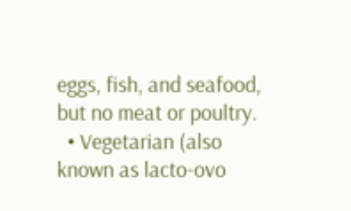eggs, fish, and seafood, but no meat or poultry.
  • Vegetarian (also known as lacto-ovo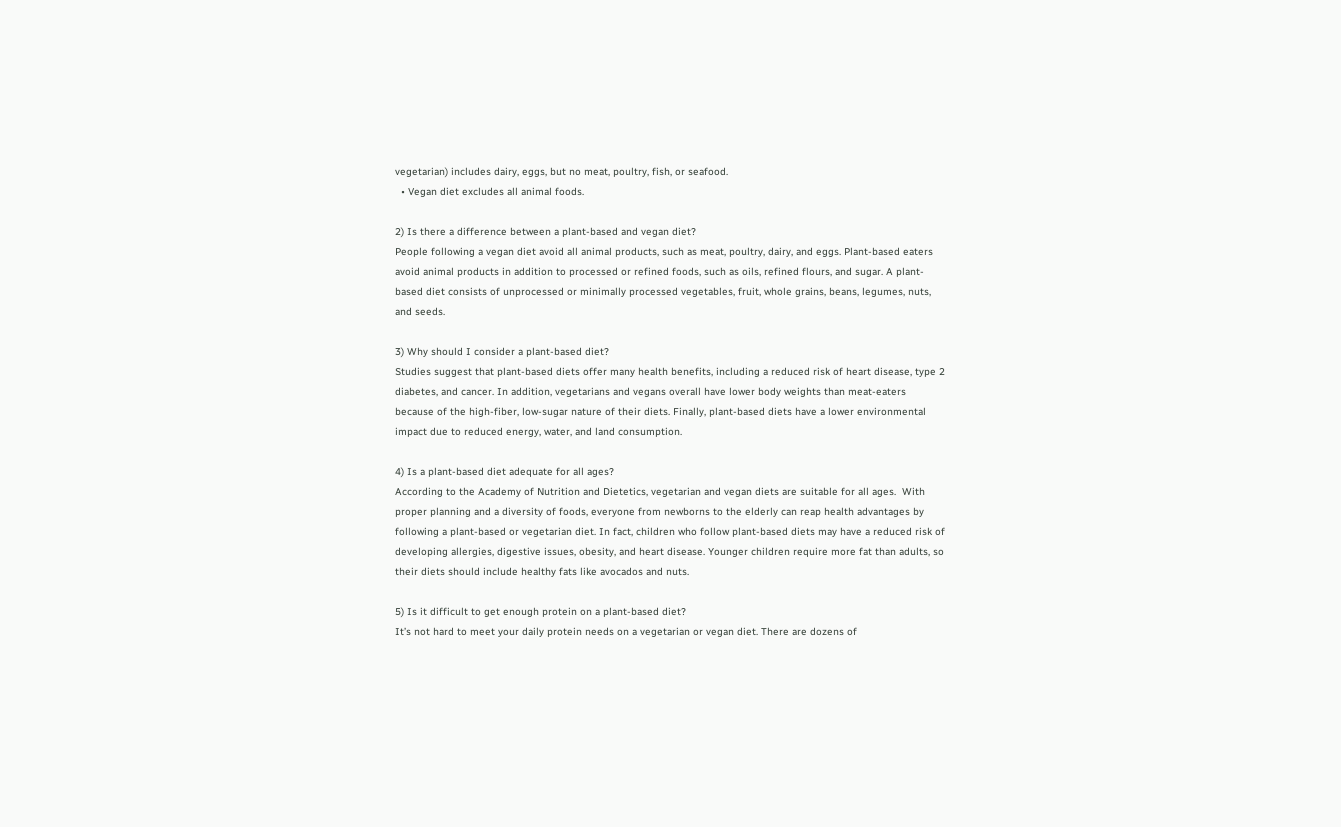vegetarian) includes dairy, eggs, but no meat, poultry, fish, or seafood.
  • Vegan diet excludes all animal foods.

2) Is there a difference between a plant-based and vegan diet?
People following a vegan diet avoid all animal products, such as meat, poultry, dairy, and eggs. Plant-based eaters avoid animal products in addition to processed or refined foods, such as oils, refined flours, and sugar. A plant-based diet consists of unprocessed or minimally processed vegetables, fruit, whole grains, beans, legumes, nuts, and seeds.

3) Why should I consider a plant-based diet?
Studies suggest that plant-based diets offer many health benefits, including a reduced risk of heart disease, type 2 diabetes, and cancer. In addition, vegetarians and vegans overall have lower body weights than meat-eaters because of the high-fiber, low-sugar nature of their diets. Finally, plant-based diets have a lower environmental impact due to reduced energy, water, and land consumption.

4) Is a plant-based diet adequate for all ages?
According to the Academy of Nutrition and Dietetics, vegetarian and vegan diets are suitable for all ages.  With proper planning and a diversity of foods, everyone from newborns to the elderly can reap health advantages by following a plant-based or vegetarian diet. In fact, children who follow plant-based diets may have a reduced risk of developing allergies, digestive issues, obesity, and heart disease. Younger children require more fat than adults, so their diets should include healthy fats like avocados and nuts.

5) Is it difficult to get enough protein on a plant-based diet?
It’s not hard to meet your daily protein needs on a vegetarian or vegan diet. There are dozens of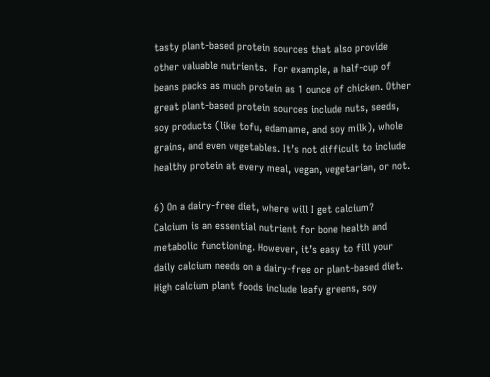tasty plant-based protein sources that also provide other valuable nutrients.  For example, a half-cup of beans packs as much protein as 1 ounce of chicken. Other great plant-based protein sources include nuts, seeds, soy products (like tofu, edamame, and soy milk), whole grains, and even vegetables. It’s not difficult to include healthy protein at every meal, vegan, vegetarian, or not.

6) On a dairy-free diet, where will I get calcium?
Calcium is an essential nutrient for bone health and metabolic functioning. However, it’s easy to fill your daily calcium needs on a dairy-free or plant-based diet. High calcium plant foods include leafy greens, soy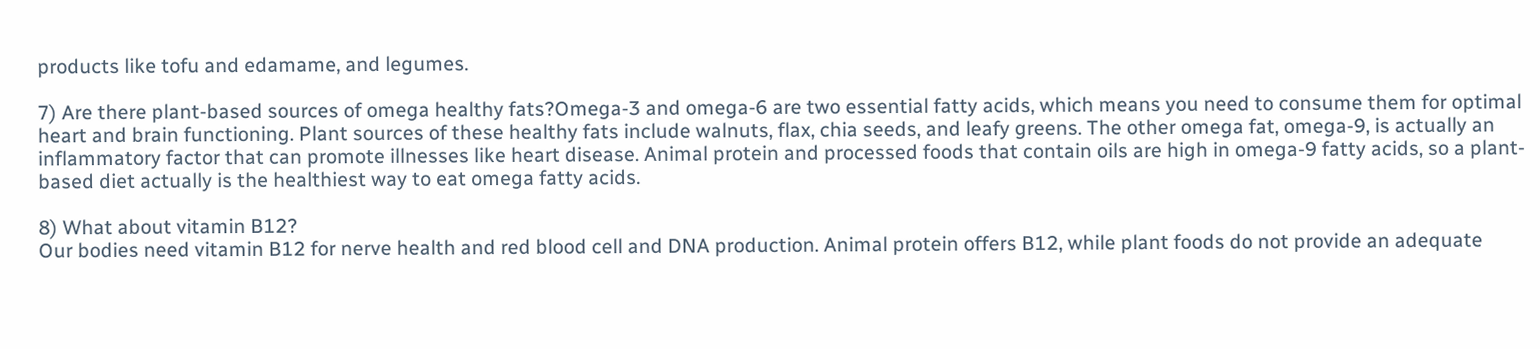products like tofu and edamame, and legumes.

7) Are there plant-based sources of omega healthy fats?Omega-3 and omega-6 are two essential fatty acids, which means you need to consume them for optimal heart and brain functioning. Plant sources of these healthy fats include walnuts, flax, chia seeds, and leafy greens. The other omega fat, omega-9, is actually an inflammatory factor that can promote illnesses like heart disease. Animal protein and processed foods that contain oils are high in omega-9 fatty acids, so a plant-based diet actually is the healthiest way to eat omega fatty acids.

8) What about vitamin B12?
Our bodies need vitamin B12 for nerve health and red blood cell and DNA production. Animal protein offers B12, while plant foods do not provide an adequate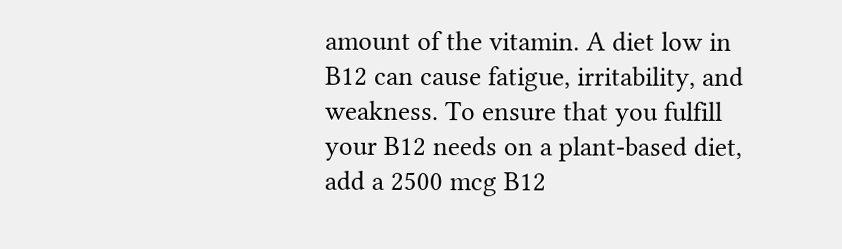amount of the vitamin. A diet low in B12 can cause fatigue, irritability, and weakness. To ensure that you fulfill your B12 needs on a plant-based diet, add a 2500 mcg B12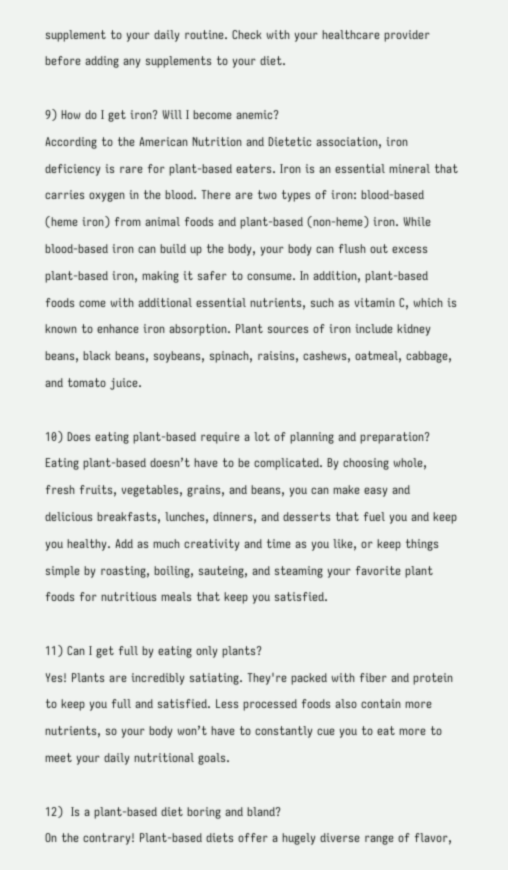supplement to your daily routine. Check with your healthcare provider before adding any supplements to your diet.

9) How do I get iron? Will I become anemic?
According to the American Nutrition and Dietetic association, iron deficiency is rare for plant-based eaters. Iron is an essential mineral that carries oxygen in the blood. There are two types of iron: blood-based (heme iron) from animal foods and plant-based (non-heme) iron. While blood-based iron can build up the body, your body can flush out excess plant-based iron, making it safer to consume. In addition, plant-based foods come with additional essential nutrients, such as vitamin C, which is known to enhance iron absorption. Plant sources of iron include kidney beans, black beans, soybeans, spinach, raisins, cashews, oatmeal, cabbage, and tomato juice.

10) Does eating plant-based require a lot of planning and preparation?
Eating plant-based doesn’t have to be complicated. By choosing whole, fresh fruits, vegetables, grains, and beans, you can make easy and delicious breakfasts, lunches, dinners, and desserts that fuel you and keep you healthy. Add as much creativity and time as you like, or keep things simple by roasting, boiling, sauteing, and steaming your favorite plant foods for nutritious meals that keep you satisfied.

11) Can I get full by eating only plants?
Yes! Plants are incredibly satiating. They're packed with fiber and protein to keep you full and satisfied. Less processed foods also contain more nutrients, so your body won’t have to constantly cue you to eat more to meet your daily nutritional goals.

12)  Is a plant-based diet boring and bland?
On the contrary! Plant-based diets offer a hugely diverse range of flavor,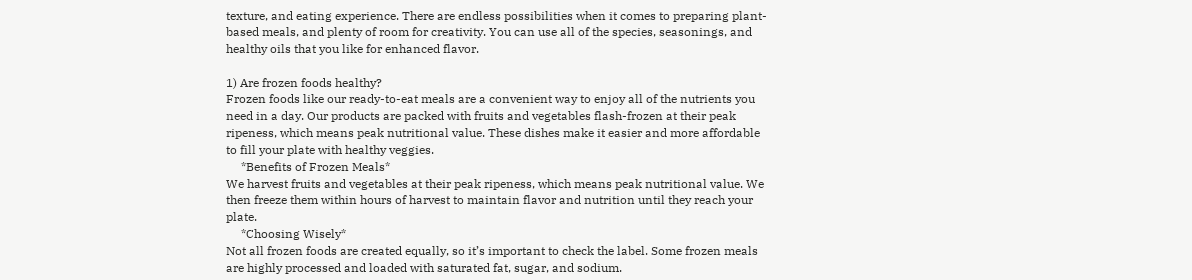texture, and eating experience. There are endless possibilities when it comes to preparing plant-based meals, and plenty of room for creativity. You can use all of the species, seasonings, and healthy oils that you like for enhanced flavor.

1) Are frozen foods healthy?
Frozen foods like our ready-to-eat meals are a convenient way to enjoy all of the nutrients you need in a day. Our products are packed with fruits and vegetables flash-frozen at their peak ripeness, which means peak nutritional value. These dishes make it easier and more affordable to fill your plate with healthy veggies.
     *Benefits of Frozen Meals*
We harvest fruits and vegetables at their peak ripeness, which means peak nutritional value. We then freeze them within hours of harvest to maintain flavor and nutrition until they reach your plate.
     *Choosing Wisely*
Not all frozen foods are created equally, so it’s important to check the label. Some frozen meals are highly processed and loaded with saturated fat, sugar, and sodium.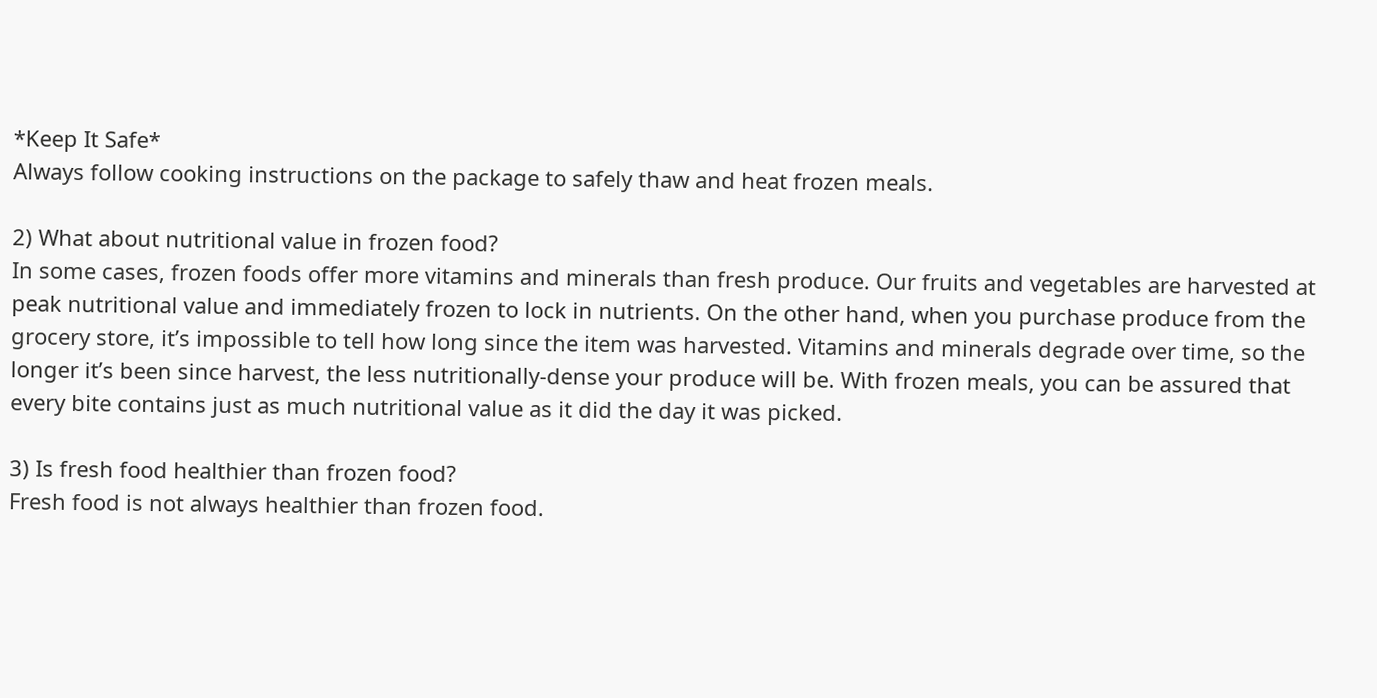*Keep It Safe*
Always follow cooking instructions on the package to safely thaw and heat frozen meals.

2) What about nutritional value in frozen food?
In some cases, frozen foods offer more vitamins and minerals than fresh produce. Our fruits and vegetables are harvested at peak nutritional value and immediately frozen to lock in nutrients. On the other hand, when you purchase produce from the grocery store, it’s impossible to tell how long since the item was harvested. Vitamins and minerals degrade over time, so the longer it’s been since harvest, the less nutritionally-dense your produce will be. With frozen meals, you can be assured that every bite contains just as much nutritional value as it did the day it was picked.

3) Is fresh food healthier than frozen food?
Fresh food is not always healthier than frozen food.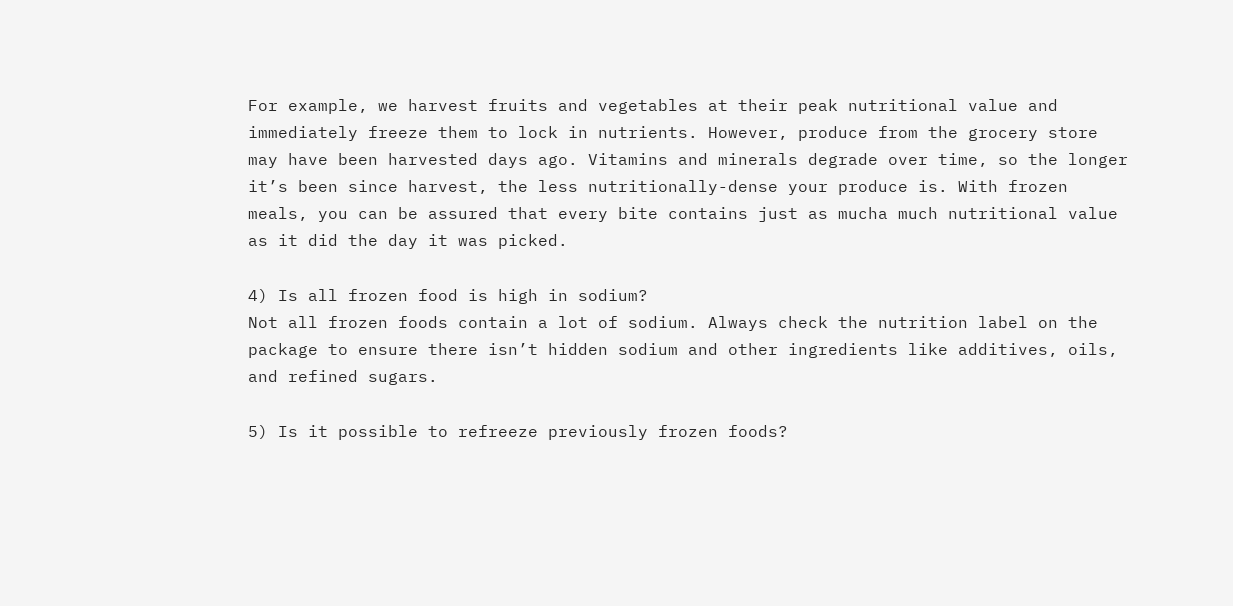For example, we harvest fruits and vegetables at their peak nutritional value and immediately freeze them to lock in nutrients. However, produce from the grocery store may have been harvested days ago. Vitamins and minerals degrade over time, so the longer it’s been since harvest, the less nutritionally-dense your produce is. With frozen meals, you can be assured that every bite contains just as mucha much nutritional value as it did the day it was picked.

4) Is all frozen food is high in sodium?
Not all frozen foods contain a lot of sodium. Always check the nutrition label on the package to ensure there isn’t hidden sodium and other ingredients like additives, oils, and refined sugars.

5) Is it possible to refreeze previously frozen foods?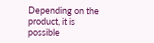Depending on the product, it is possible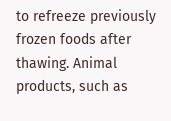to refreeze previously frozen foods after thawing. Animal products, such as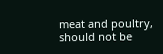meat and poultry, should not be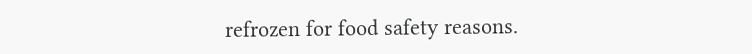refrozen for food safety reasons.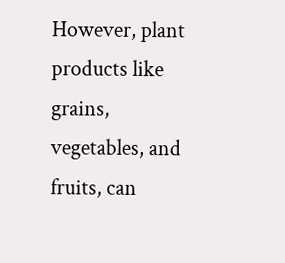However, plant products like grains, vegetables, and fruits, can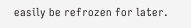easily be refrozen for later.